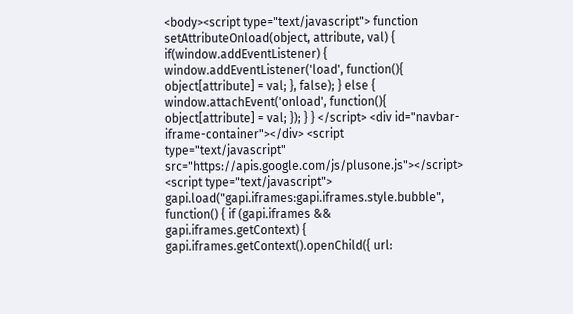<body><script type="text/javascript"> function setAttributeOnload(object, attribute, val) { if(window.addEventListener) { window.addEventListener('load', function(){ object[attribute] = val; }, false); } else { window.attachEvent('onload', function(){ object[attribute] = val; }); } } </script> <div id="navbar-iframe-container"></div> <script type="text/javascript" src="https://apis.google.com/js/plusone.js"></script> <script type="text/javascript"> gapi.load("gapi.iframes:gapi.iframes.style.bubble", function() { if (gapi.iframes && gapi.iframes.getContext) { gapi.iframes.getContext().openChild({ url: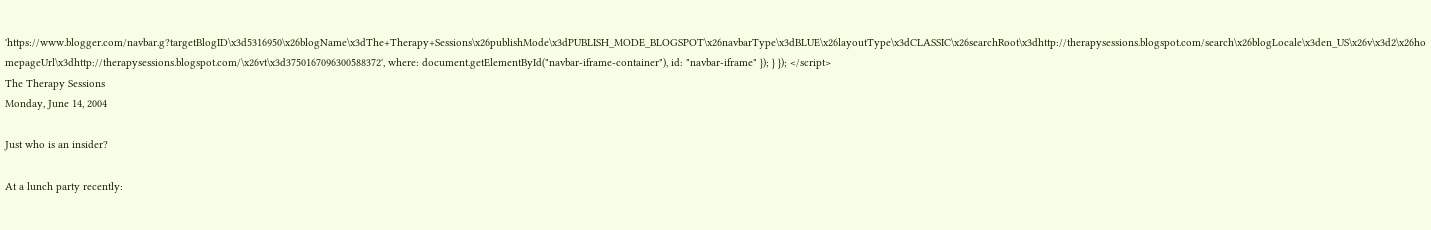'https://www.blogger.com/navbar.g?targetBlogID\x3d5316950\x26blogName\x3dThe+Therapy+Sessions\x26publishMode\x3dPUBLISH_MODE_BLOGSPOT\x26navbarType\x3dBLUE\x26layoutType\x3dCLASSIC\x26searchRoot\x3dhttp://therapysessions.blogspot.com/search\x26blogLocale\x3den_US\x26v\x3d2\x26homepageUrl\x3dhttp://therapysessions.blogspot.com/\x26vt\x3d3750167096300588372', where: document.getElementById("navbar-iframe-container"), id: "navbar-iframe" }); } }); </script>
The Therapy Sessions
Monday, June 14, 2004

Just who is an insider?

At a lunch party recently: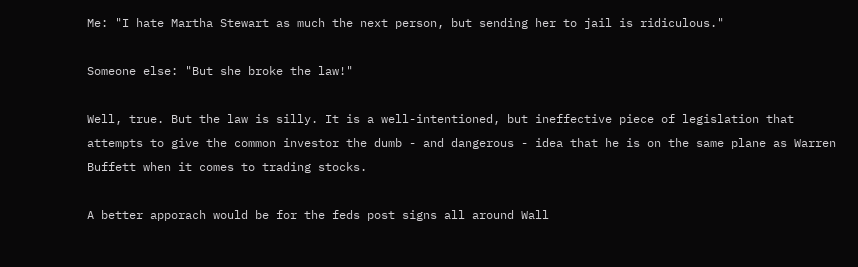Me: "I hate Martha Stewart as much the next person, but sending her to jail is ridiculous."

Someone else: "But she broke the law!"

Well, true. But the law is silly. It is a well-intentioned, but ineffective piece of legislation that attempts to give the common investor the dumb - and dangerous - idea that he is on the same plane as Warren Buffett when it comes to trading stocks.

A better apporach would be for the feds post signs all around Wall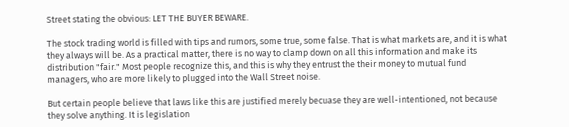Street stating the obvious: LET THE BUYER BEWARE.

The stock trading world is filled with tips and rumors, some true, some false. That is what markets are, and it is what they always will be. As a practical matter, there is no way to clamp down on all this information and make its distribution "fair." Most people recognize this, and this is why they entrust the their money to mutual fund managers, who are more likely to plugged into the Wall Street noise.

But certain people believe that laws like this are justified merely becuase they are well-intentioned, not because they solve anything. It is legislation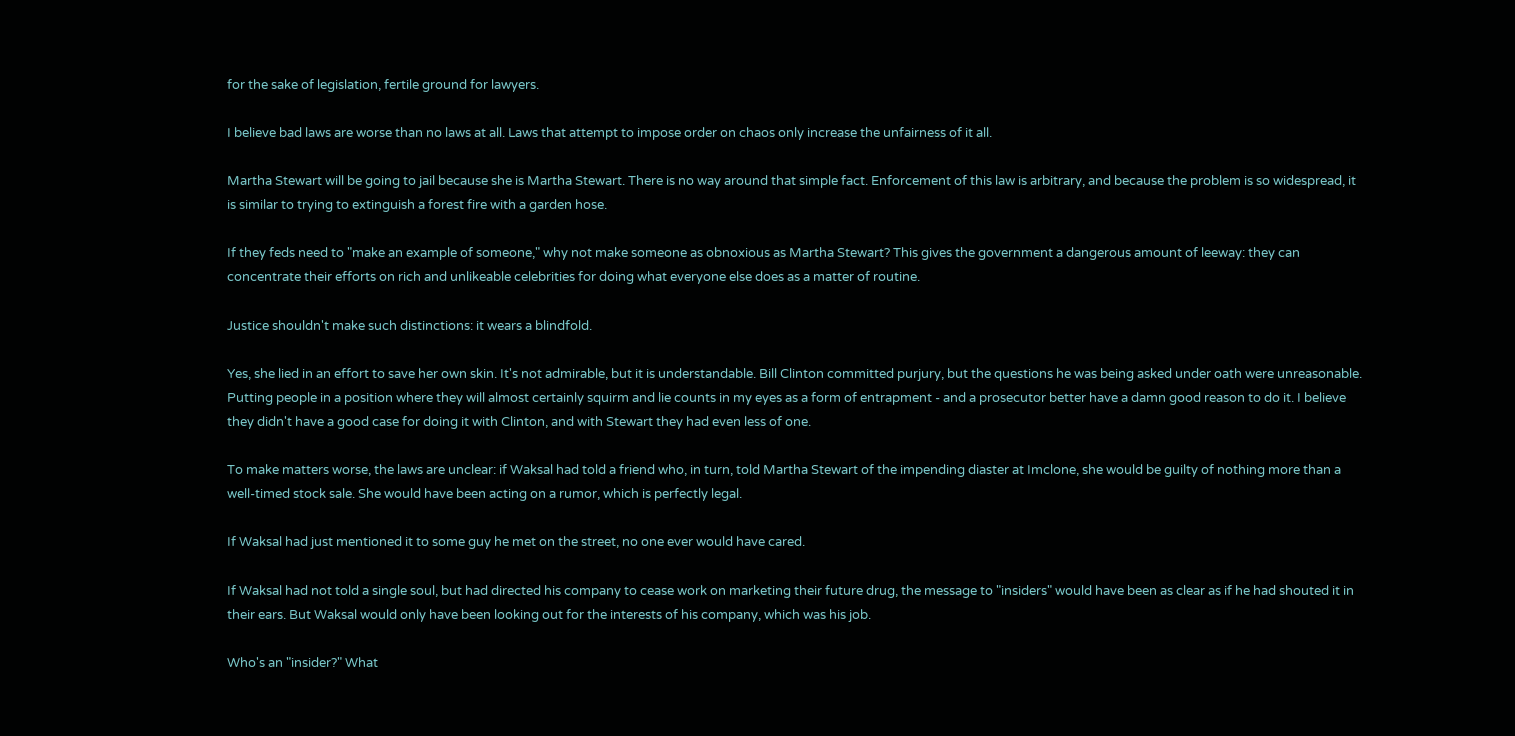for the sake of legislation, fertile ground for lawyers.

I believe bad laws are worse than no laws at all. Laws that attempt to impose order on chaos only increase the unfairness of it all.

Martha Stewart will be going to jail because she is Martha Stewart. There is no way around that simple fact. Enforcement of this law is arbitrary, and because the problem is so widespread, it is similar to trying to extinguish a forest fire with a garden hose.

If they feds need to "make an example of someone," why not make someone as obnoxious as Martha Stewart? This gives the government a dangerous amount of leeway: they can concentrate their efforts on rich and unlikeable celebrities for doing what everyone else does as a matter of routine.

Justice shouldn't make such distinctions: it wears a blindfold.

Yes, she lied in an effort to save her own skin. It's not admirable, but it is understandable. Bill Clinton committed purjury, but the questions he was being asked under oath were unreasonable. Putting people in a position where they will almost certainly squirm and lie counts in my eyes as a form of entrapment - and a prosecutor better have a damn good reason to do it. I believe they didn't have a good case for doing it with Clinton, and with Stewart they had even less of one.

To make matters worse, the laws are unclear: if Waksal had told a friend who, in turn, told Martha Stewart of the impending diaster at Imclone, she would be guilty of nothing more than a well-timed stock sale. She would have been acting on a rumor, which is perfectly legal.

If Waksal had just mentioned it to some guy he met on the street, no one ever would have cared.

If Waksal had not told a single soul, but had directed his company to cease work on marketing their future drug, the message to "insiders" would have been as clear as if he had shouted it in their ears. But Waksal would only have been looking out for the interests of his company, which was his job.

Who's an "insider?" What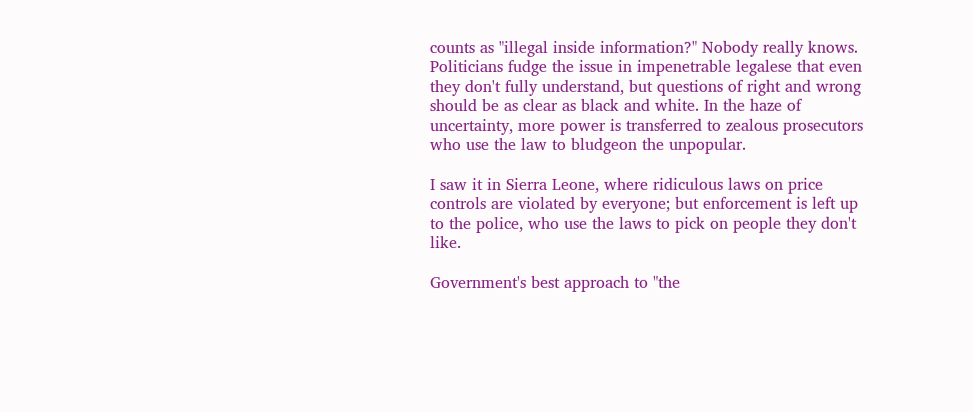counts as "illegal inside information?" Nobody really knows. Politicians fudge the issue in impenetrable legalese that even they don't fully understand, but questions of right and wrong should be as clear as black and white. In the haze of uncertainty, more power is transferred to zealous prosecutors who use the law to bludgeon the unpopular.

I saw it in Sierra Leone, where ridiculous laws on price controls are violated by everyone; but enforcement is left up to the police, who use the laws to pick on people they don't like.

Government's best approach to "the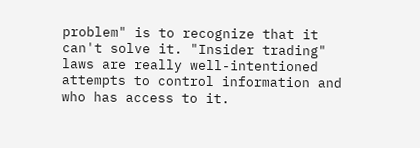problem" is to recognize that it can't solve it. "Insider trading" laws are really well-intentioned attempts to control information and who has access to it.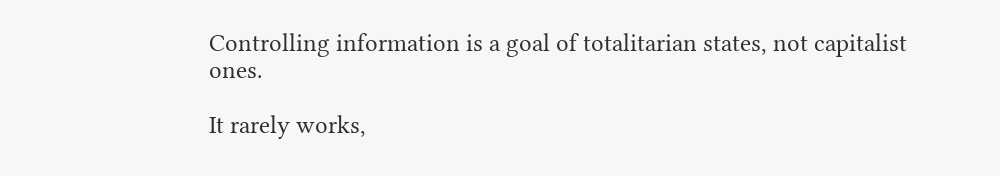Controlling information is a goal of totalitarian states, not capitalist ones.

It rarely works,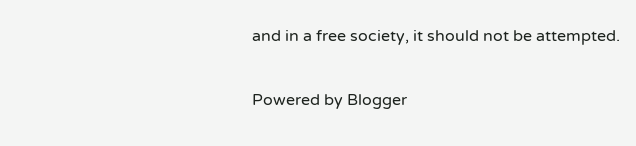and in a free society, it should not be attempted.

Powered by Blogger